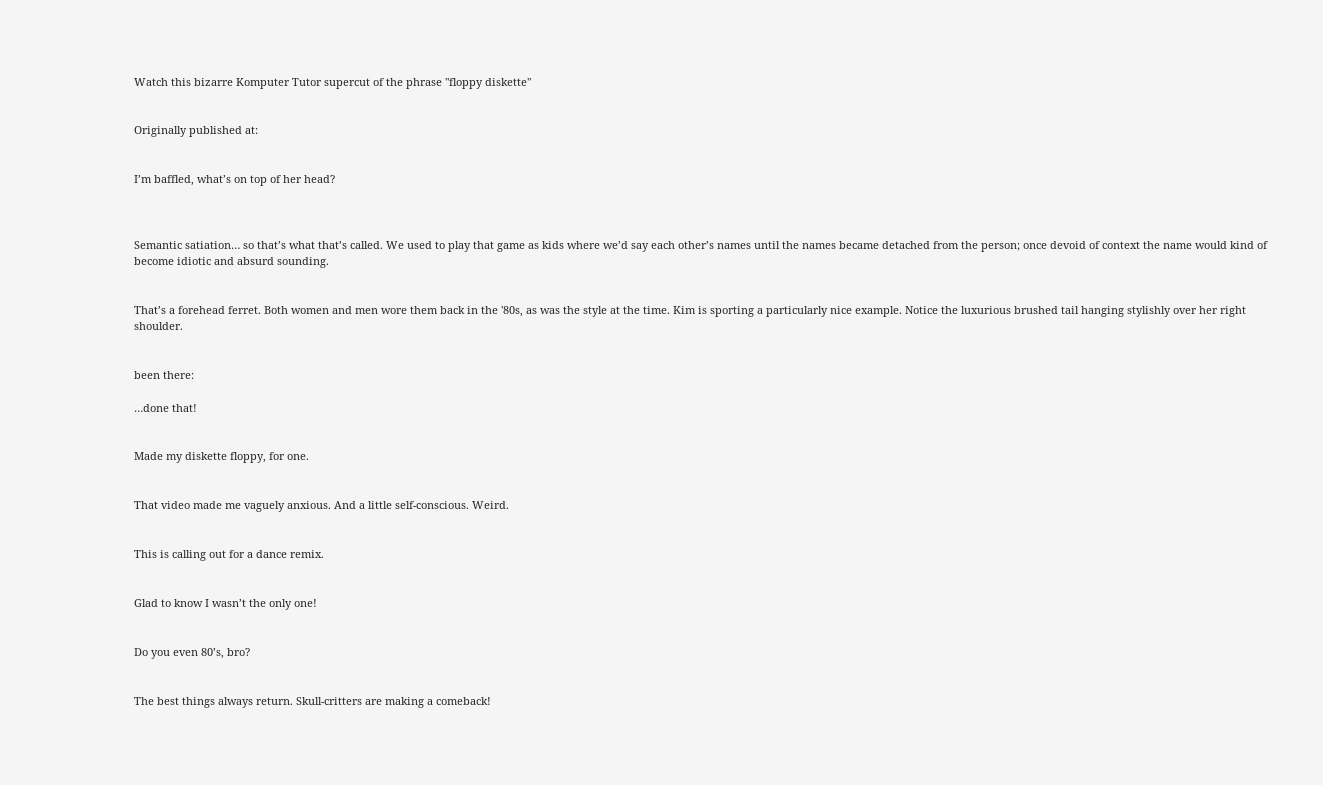Watch this bizarre Komputer Tutor supercut of the phrase "floppy diskette"


Originally published at:


I’m baffled, what’s on top of her head?



Semantic satiation… so that’s what that’s called. We used to play that game as kids where we’d say each other’s names until the names became detached from the person; once devoid of context the name would kind of become idiotic and absurd sounding.


That’s a forehead ferret. Both women and men wore them back in the '80s, as was the style at the time. Kim is sporting a particularly nice example. Notice the luxurious brushed tail hanging stylishly over her right shoulder.


been there:

…done that!


Made my diskette floppy, for one.


That video made me vaguely anxious. And a little self-conscious. Weird.


This is calling out for a dance remix.


Glad to know I wasn’t the only one!


Do you even 80’s, bro?


The best things always return. Skull-critters are making a comeback!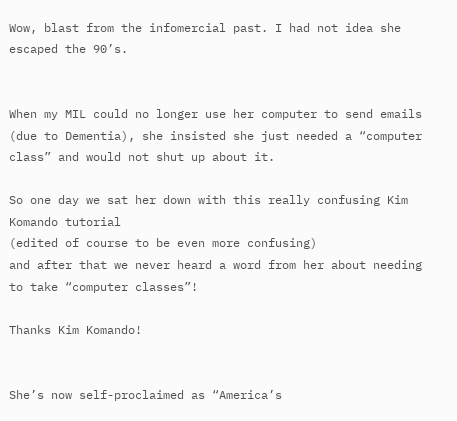Wow, blast from the infomercial past. I had not idea she escaped the 90’s.


When my MIL could no longer use her computer to send emails (due to Dementia), she insisted she just needed a “computer class” and would not shut up about it.

So one day we sat her down with this really confusing Kim Komando tutorial
(edited of course to be even more confusing)
and after that we never heard a word from her about needing to take “computer classes”!

Thanks Kim Komando!


She’s now self-proclaimed as “America’s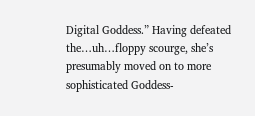Digital Goddess.” Having defeated the…uh…floppy scourge, she’s presumably moved on to more sophisticated Goddess-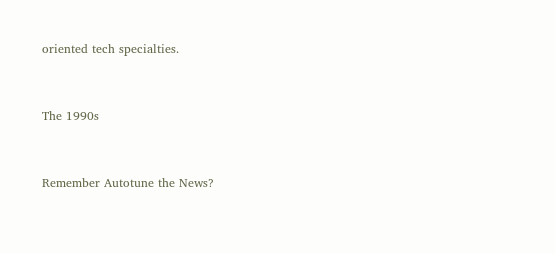oriented tech specialties.


The 1990s


Remember Autotune the News?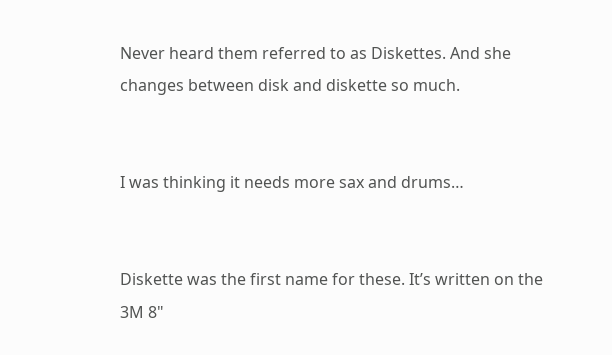Never heard them referred to as Diskettes. And she changes between disk and diskette so much.


I was thinking it needs more sax and drums…


Diskette was the first name for these. It’s written on the 3M 8"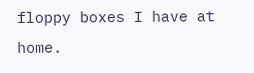floppy boxes I have at home.